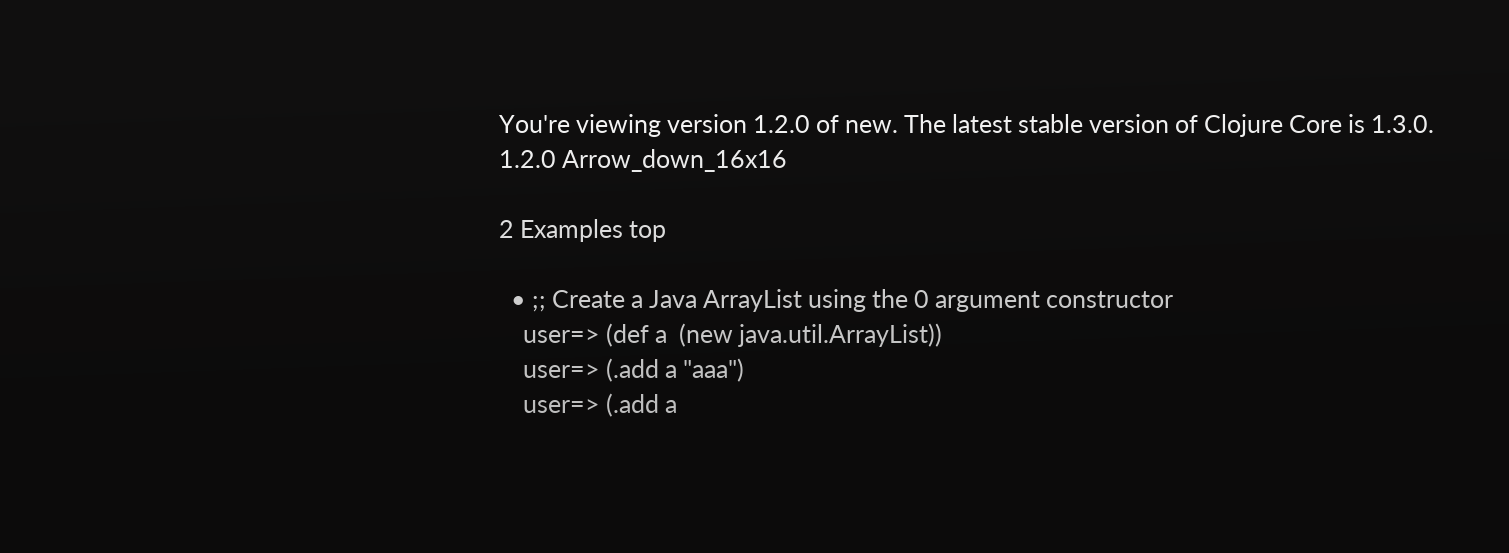You're viewing version 1.2.0 of new. The latest stable version of Clojure Core is 1.3.0.
1.2.0 Arrow_down_16x16

2 Examples top

  • ;; Create a Java ArrayList using the 0 argument constructor
    user=> (def a  (new java.util.ArrayList))
    user=> (.add a "aaa")
    user=> (.add a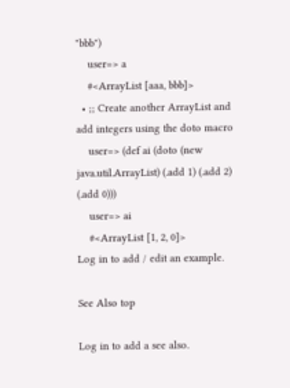"bbb")
    user=> a
    #<ArrayList [aaa, bbb]>
  • ;; Create another ArrayList and add integers using the doto macro
    user=> (def ai (doto (new java.util.ArrayList) (.add 1) (.add 2) (.add 0)))
    user=> ai
    #<ArrayList [1, 2, 0]>
Log in to add / edit an example.

See Also top

Log in to add a see also.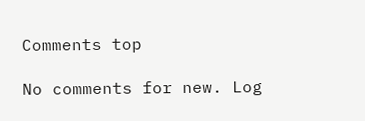Comments top

No comments for new. Log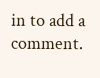in to add a comment.